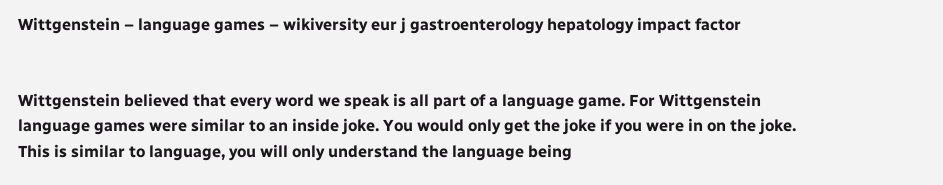Wittgenstein – language games – wikiversity eur j gastroenterology hepatology impact factor


Wittgenstein believed that every word we speak is all part of a language game. For Wittgenstein language games were similar to an inside joke. You would only get the joke if you were in on the joke. This is similar to language, you will only understand the language being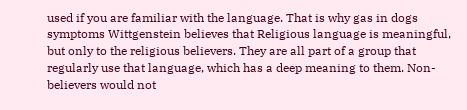used if you are familiar with the language. That is why gas in dogs symptoms Wittgenstein believes that Religious language is meaningful, but only to the religious believers. They are all part of a group that regularly use that language, which has a deep meaning to them. Non-believers would not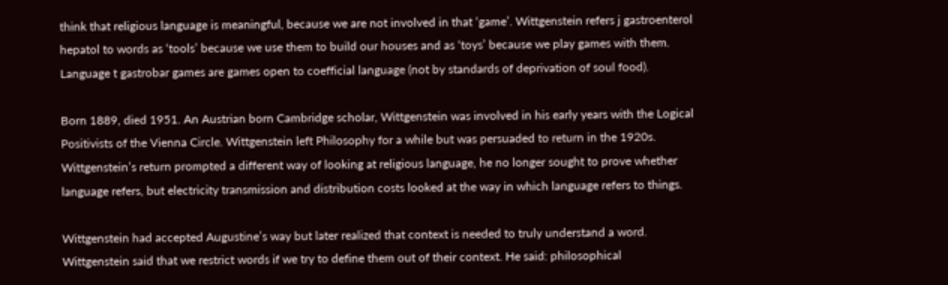think that religious language is meaningful, because we are not involved in that ‘game’. Wittgenstein refers j gastroenterol hepatol to words as ‘tools’ because we use them to build our houses and as ‘toys’ because we play games with them. Language t gastrobar games are games open to coefficial language (not by standards of deprivation of soul food).

Born 1889, died 1951. An Austrian born Cambridge scholar, Wittgenstein was involved in his early years with the Logical Positivists of the Vienna Circle. Wittgenstein left Philosophy for a while but was persuaded to return in the 1920s. Wittgenstein’s return prompted a different way of looking at religious language, he no longer sought to prove whether language refers, but electricity transmission and distribution costs looked at the way in which language refers to things.

Wittgenstein had accepted Augustine’s way but later realized that context is needed to truly understand a word. Wittgenstein said that we restrict words if we try to define them out of their context. He said: philosophical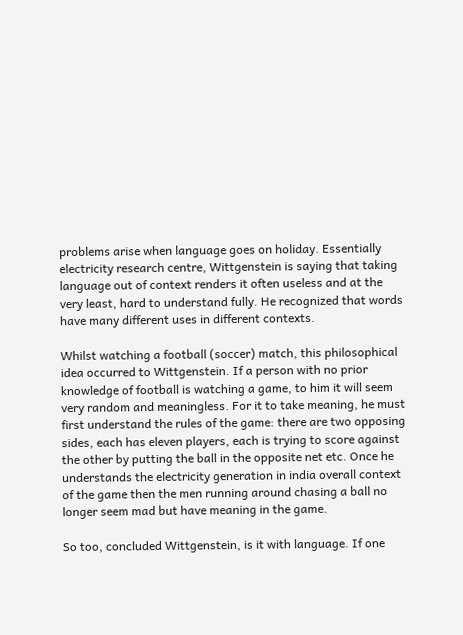problems arise when language goes on holiday. Essentially electricity research centre, Wittgenstein is saying that taking language out of context renders it often useless and at the very least, hard to understand fully. He recognized that words have many different uses in different contexts.

Whilst watching a football (soccer) match, this philosophical idea occurred to Wittgenstein. If a person with no prior knowledge of football is watching a game, to him it will seem very random and meaningless. For it to take meaning, he must first understand the rules of the game: there are two opposing sides, each has eleven players, each is trying to score against the other by putting the ball in the opposite net etc. Once he understands the electricity generation in india overall context of the game then the men running around chasing a ball no longer seem mad but have meaning in the game.

So too, concluded Wittgenstein, is it with language. If one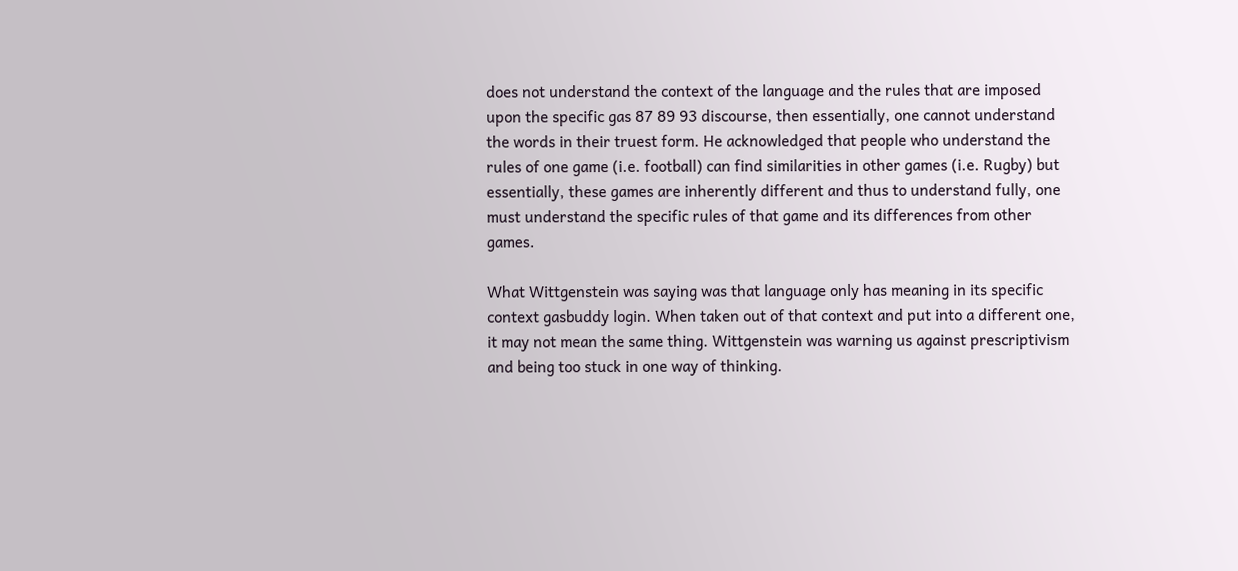does not understand the context of the language and the rules that are imposed upon the specific gas 87 89 93 discourse, then essentially, one cannot understand the words in their truest form. He acknowledged that people who understand the rules of one game (i.e. football) can find similarities in other games (i.e. Rugby) but essentially, these games are inherently different and thus to understand fully, one must understand the specific rules of that game and its differences from other games.

What Wittgenstein was saying was that language only has meaning in its specific context gasbuddy login. When taken out of that context and put into a different one, it may not mean the same thing. Wittgenstein was warning us against prescriptivism and being too stuck in one way of thinking.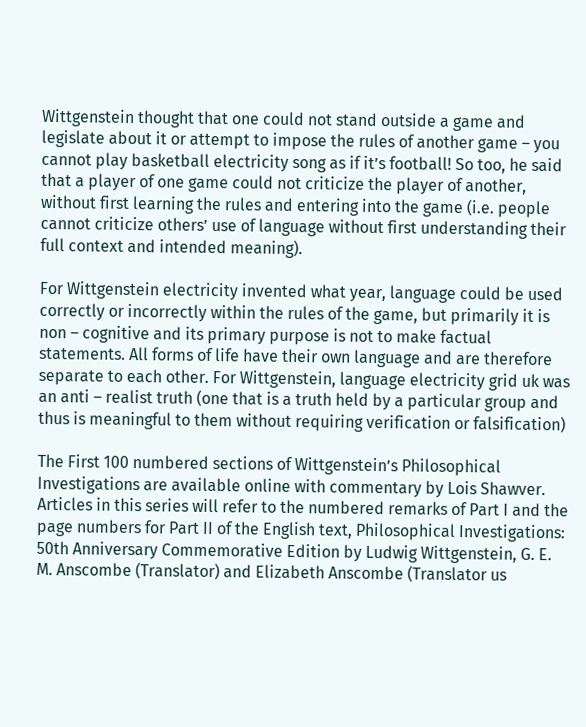Wittgenstein thought that one could not stand outside a game and legislate about it or attempt to impose the rules of another game – you cannot play basketball electricity song as if it’s football! So too, he said that a player of one game could not criticize the player of another, without first learning the rules and entering into the game (i.e. people cannot criticize others’ use of language without first understanding their full context and intended meaning).

For Wittgenstein electricity invented what year, language could be used correctly or incorrectly within the rules of the game, but primarily it is non – cognitive and its primary purpose is not to make factual statements. All forms of life have their own language and are therefore separate to each other. For Wittgenstein, language electricity grid uk was an anti – realist truth (one that is a truth held by a particular group and thus is meaningful to them without requiring verification or falsification)

The First 100 numbered sections of Wittgenstein’s Philosophical Investigations are available online with commentary by Lois Shawver. Articles in this series will refer to the numbered remarks of Part I and the page numbers for Part II of the English text, Philosophical Investigations: 50th Anniversary Commemorative Edition by Ludwig Wittgenstein, G. E. M. Anscombe (Translator) and Elizabeth Anscombe (Translator us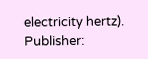electricity hertz). Publisher: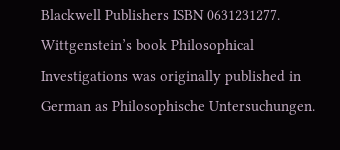Blackwell Publishers ISBN 0631231277. Wittgenstein’s book Philosophical Investigations was originally published in German as Philosophische Untersuchungen.